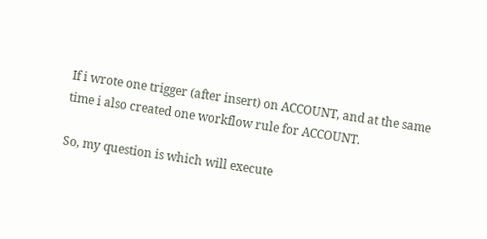If i wrote one trigger (after insert) on ACCOUNT, and at the same time i also created one workflow rule for ACCOUNT.

So, my question is which will execute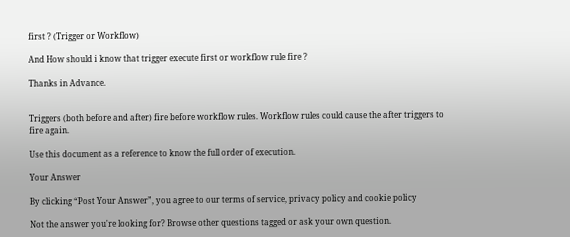first ? (Trigger or Workflow)

And How should i know that trigger execute first or workflow rule fire ?

Thanks in Advance.


Triggers (both before and after) fire before workflow rules. Workflow rules could cause the after triggers to fire again.

Use this document as a reference to know the full order of execution.

Your Answer

By clicking “Post Your Answer”, you agree to our terms of service, privacy policy and cookie policy

Not the answer you're looking for? Browse other questions tagged or ask your own question.